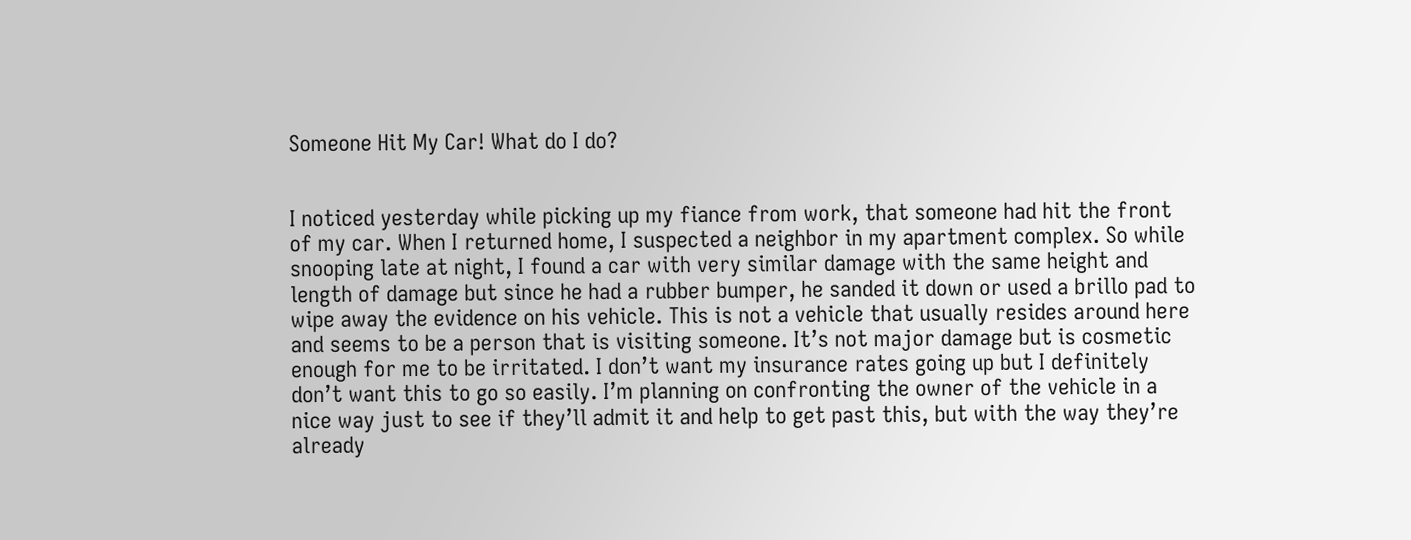Someone Hit My Car! What do I do?


I noticed yesterday while picking up my fiance from work, that someone had hit the front of my car. When I returned home, I suspected a neighbor in my apartment complex. So while snooping late at night, I found a car with very similar damage with the same height and length of damage but since he had a rubber bumper, he sanded it down or used a brillo pad to wipe away the evidence on his vehicle. This is not a vehicle that usually resides around here and seems to be a person that is visiting someone. It’s not major damage but is cosmetic enough for me to be irritated. I don’t want my insurance rates going up but I definitely don’t want this to go so easily. I’m planning on confronting the owner of the vehicle in a nice way just to see if they’ll admit it and help to get past this, but with the way they’re already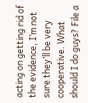acting on getting rid of the evidence, I’m not sure they’ll be very cooperative. What should I do guys? File a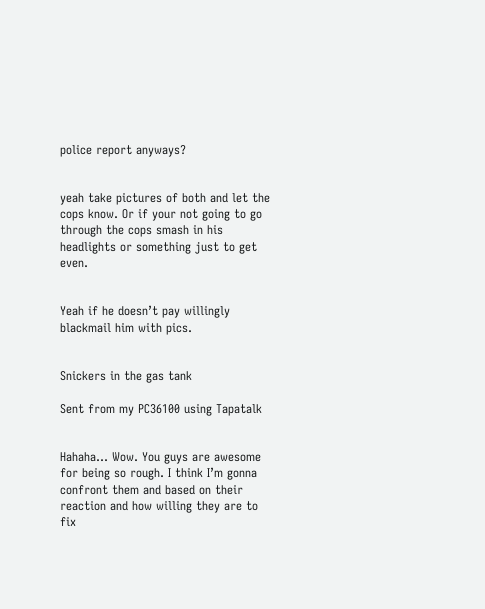police report anyways?


yeah take pictures of both and let the cops know. Or if your not going to go through the cops smash in his headlights or something just to get even.


Yeah if he doesn’t pay willingly blackmail him with pics.


Snickers in the gas tank

Sent from my PC36100 using Tapatalk


Hahaha… Wow. You guys are awesome for being so rough. I think I’m gonna confront them and based on their reaction and how willing they are to fix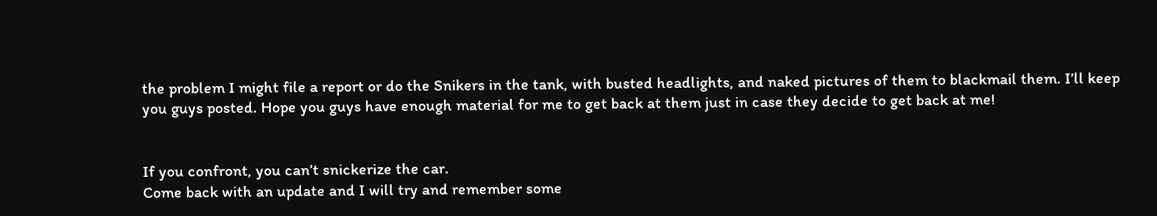the problem I might file a report or do the Snikers in the tank, with busted headlights, and naked pictures of them to blackmail them. I’ll keep you guys posted. Hope you guys have enough material for me to get back at them just in case they decide to get back at me!


If you confront, you can’t snickerize the car.
Come back with an update and I will try and remember some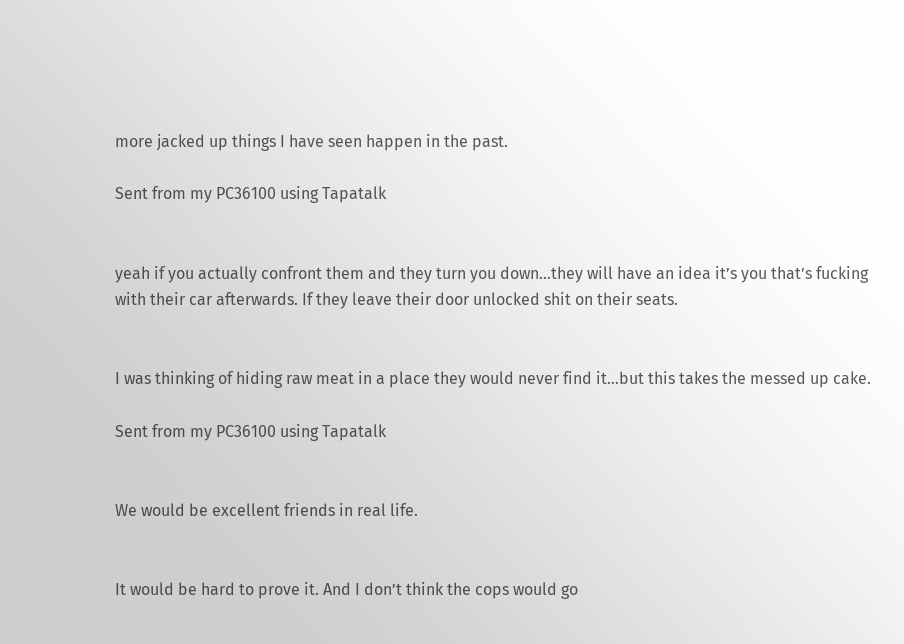more jacked up things I have seen happen in the past.

Sent from my PC36100 using Tapatalk


yeah if you actually confront them and they turn you down…they will have an idea it’s you that’s fucking with their car afterwards. If they leave their door unlocked shit on their seats.


I was thinking of hiding raw meat in a place they would never find it…but this takes the messed up cake.

Sent from my PC36100 using Tapatalk


We would be excellent friends in real life.


It would be hard to prove it. And I don’t think the cops would go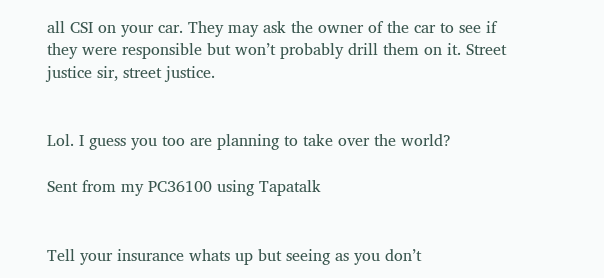all CSI on your car. They may ask the owner of the car to see if they were responsible but won’t probably drill them on it. Street justice sir, street justice.


Lol. I guess you too are planning to take over the world?

Sent from my PC36100 using Tapatalk


Tell your insurance whats up but seeing as you don’t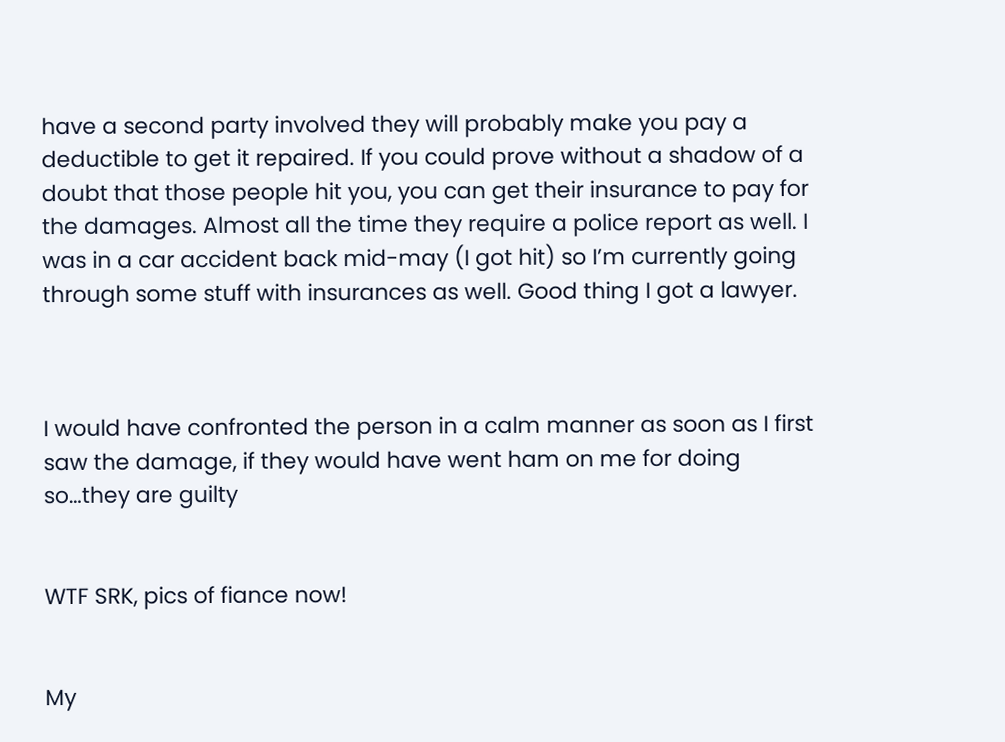have a second party involved they will probably make you pay a deductible to get it repaired. If you could prove without a shadow of a doubt that those people hit you, you can get their insurance to pay for the damages. Almost all the time they require a police report as well. I was in a car accident back mid-may (I got hit) so I’m currently going through some stuff with insurances as well. Good thing I got a lawyer.



I would have confronted the person in a calm manner as soon as I first saw the damage, if they would have went ham on me for doing so…they are guilty


WTF SRK, pics of fiance now!


My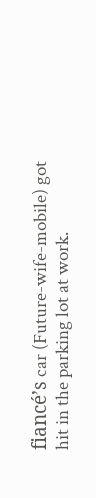fiancé’s car (Future-wife-mobile) got hit in the parking lot at work.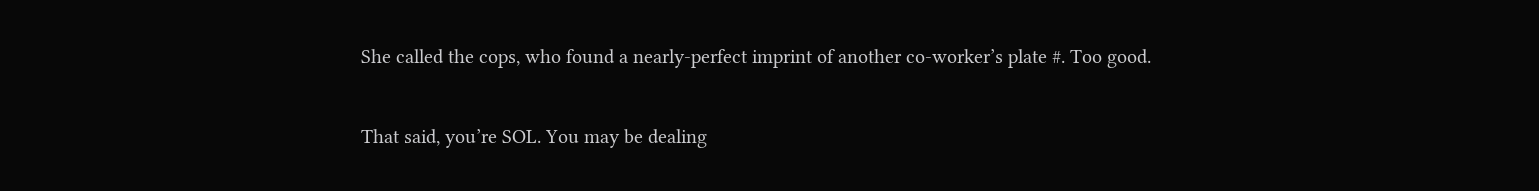She called the cops, who found a nearly-perfect imprint of another co-worker’s plate #. Too good.

That said, you’re SOL. You may be dealing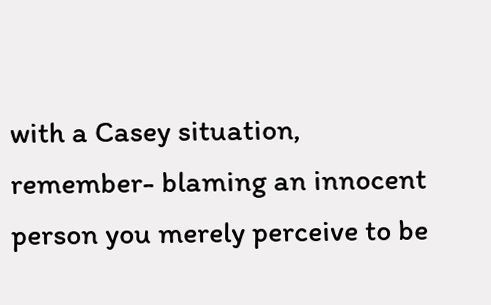with a Casey situation, remember- blaming an innocent person you merely perceive to be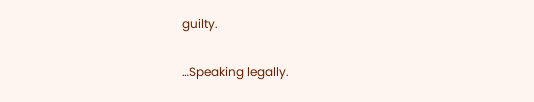guilty.

…Speaking legally.